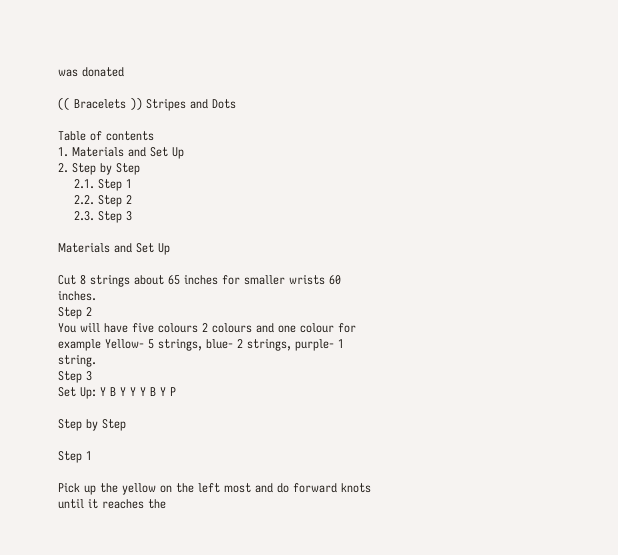was donated

(( Bracelets )) Stripes and Dots

Table of contents
1. Materials and Set Up
2. Step by Step
    2.1. Step 1
    2.2. Step 2
    2.3. Step 3

Materials and Set Up

Cut 8 strings about 65 inches for smaller wrists 60 inches.
Step 2
You will have five colours 2 colours and one colour for example Yellow- 5 strings, blue- 2 strings, purple- 1 string.
Step 3
Set Up: Y B Y Y Y B Y P

Step by Step

Step 1

Pick up the yellow on the left most and do forward knots until it reaches the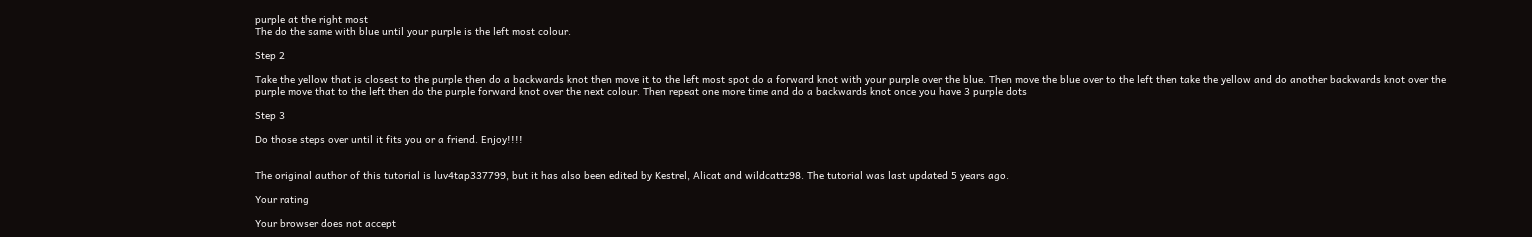purple at the right most
The do the same with blue until your purple is the left most colour.

Step 2

Take the yellow that is closest to the purple then do a backwards knot then move it to the left most spot do a forward knot with your purple over the blue. Then move the blue over to the left then take the yellow and do another backwards knot over the purple move that to the left then do the purple forward knot over the next colour. Then repeat one more time and do a backwards knot once you have 3 purple dots

Step 3

Do those steps over until it fits you or a friend. Enjoy!!!!


The original author of this tutorial is luv4tap337799, but it has also been edited by Kestrel, Alicat and wildcattz98. The tutorial was last updated 5 years ago.

Your rating

Your browser does not accept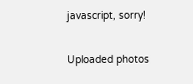javascript, sorry!

Uploaded photos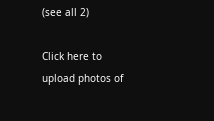(see all 2)

Click here to upload photos of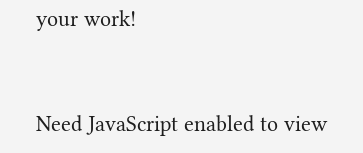your work!


Need JavaScript enabled to view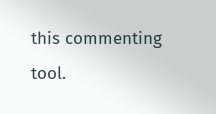this commenting tool.